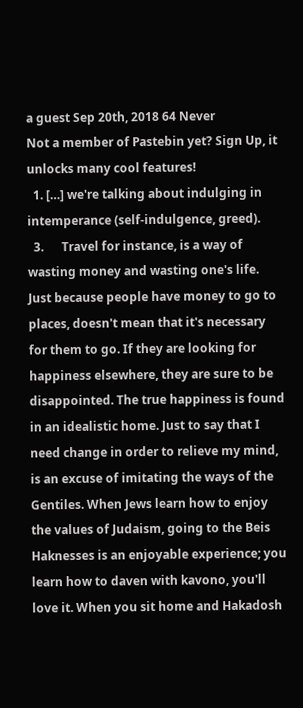a guest Sep 20th, 2018 64 Never
Not a member of Pastebin yet? Sign Up, it unlocks many cool features!
  1. […] we're talking about indulging in intemperance (self-indulgence, greed).
  3.      Travel for instance, is a way of wasting money and wasting one's life. Just because people have money to go to places, doesn't mean that it's necessary for them to go. If they are looking for happiness elsewhere, they are sure to be disappointed. The true happiness is found in an idealistic home. Just to say that I need change in order to relieve my mind, is an excuse of imitating the ways of the Gentiles. When Jews learn how to enjoy the values of Judaism, going to the Beis Haknesses is an enjoyable experience; you learn how to daven with kavono, you'll love it. When you sit home and Hakadosh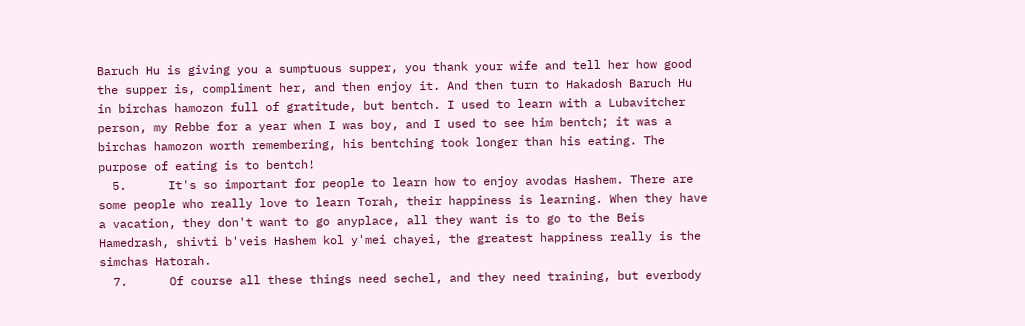Baruch Hu is giving you a sumptuous supper, you thank your wife and tell her how good the supper is, compliment her, and then enjoy it. And then turn to Hakadosh Baruch Hu in birchas hamozon full of gratitude, but bentch. I used to learn with a Lubavitcher person, my Rebbe for a year when I was boy, and I used to see him bentch; it was a birchas hamozon worth remembering, his bentching took longer than his eating. The purpose of eating is to bentch!
  5.      It's so important for people to learn how to enjoy avodas Hashem. There are some people who really love to learn Torah, their happiness is learning. When they have a vacation, they don't want to go anyplace, all they want is to go to the Beis Hamedrash, shivti b'veis Hashem kol y'mei chayei, the greatest happiness really is the simchas Hatorah.
  7.      Of course all these things need sechel, and they need training, but everbody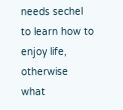needs sechel to learn how to enjoy life, otherwise what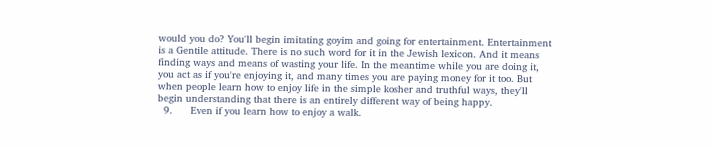would you do? You'll begin imitating goyim and going for entertainment. Entertainment is a Gentile attitude. There is no such word for it in the Jewish lexicon. And it means finding ways and means of wasting your life. In the meantime while you are doing it, you act as if you're enjoying it, and many times you are paying money for it too. But when people learn how to enjoy life in the simple kosher and truthful ways, they'll begin understanding that there is an entirely different way of being happy.
  9.      Even if you learn how to enjoy a walk.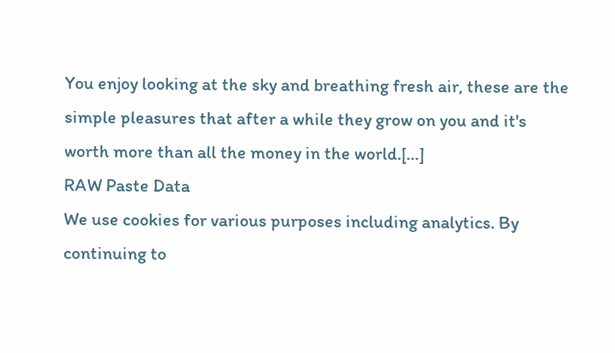You enjoy looking at the sky and breathing fresh air, these are the simple pleasures that after a while they grow on you and it's worth more than all the money in the world.[…]
RAW Paste Data
We use cookies for various purposes including analytics. By continuing to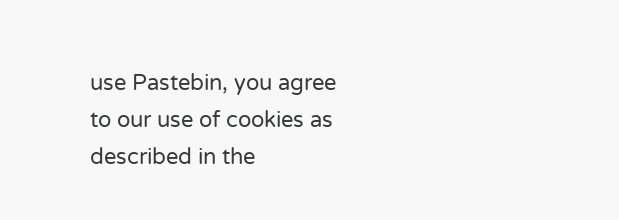use Pastebin, you agree to our use of cookies as described in the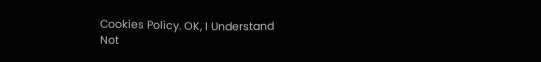Cookies Policy. OK, I Understand
Not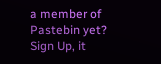a member of Pastebin yet?
Sign Up, it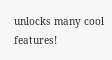unlocks many cool features!